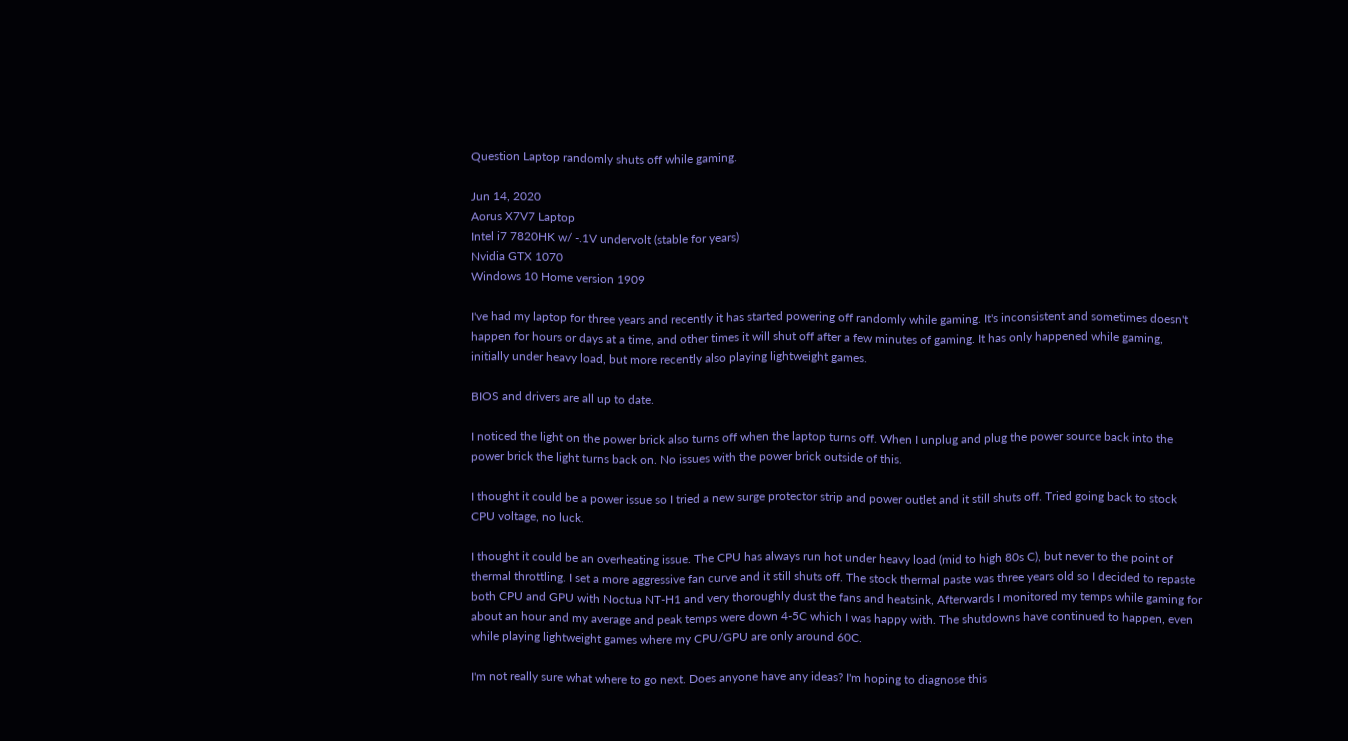Question Laptop randomly shuts off while gaming.

Jun 14, 2020
Aorus X7V7 Laptop
Intel i7 7820HK w/ -.1V undervolt (stable for years)
Nvidia GTX 1070
Windows 10 Home version 1909

I've had my laptop for three years and recently it has started powering off randomly while gaming. It's inconsistent and sometimes doesn't happen for hours or days at a time, and other times it will shut off after a few minutes of gaming. It has only happened while gaming, initially under heavy load, but more recently also playing lightweight games.

BIOS and drivers are all up to date.

I noticed the light on the power brick also turns off when the laptop turns off. When I unplug and plug the power source back into the power brick the light turns back on. No issues with the power brick outside of this.

I thought it could be a power issue so I tried a new surge protector strip and power outlet and it still shuts off. Tried going back to stock CPU voltage, no luck.

I thought it could be an overheating issue. The CPU has always run hot under heavy load (mid to high 80s C), but never to the point of thermal throttling. I set a more aggressive fan curve and it still shuts off. The stock thermal paste was three years old so I decided to repaste both CPU and GPU with Noctua NT-H1 and very thoroughly dust the fans and heatsink, Afterwards I monitored my temps while gaming for about an hour and my average and peak temps were down 4-5C which I was happy with. The shutdowns have continued to happen, even while playing lightweight games where my CPU/GPU are only around 60C.

I'm not really sure what where to go next. Does anyone have any ideas? I'm hoping to diagnose this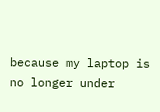because my laptop is no longer under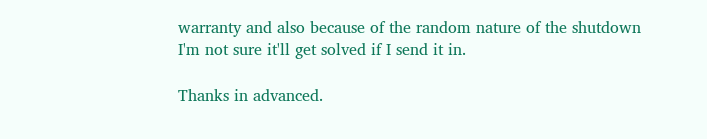warranty and also because of the random nature of the shutdown I'm not sure it'll get solved if I send it in.

Thanks in advanced.